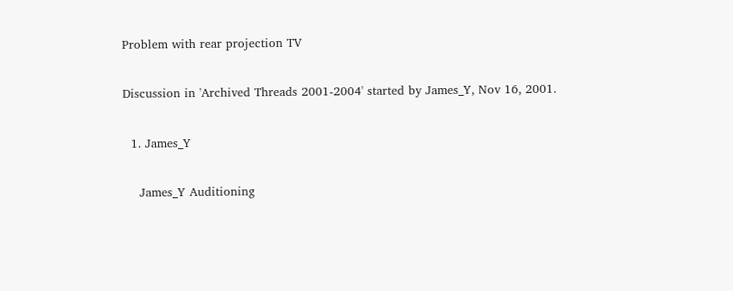Problem with rear projection TV

Discussion in 'Archived Threads 2001-2004' started by James_Y, Nov 16, 2001.

  1. James_Y

    James_Y Auditioning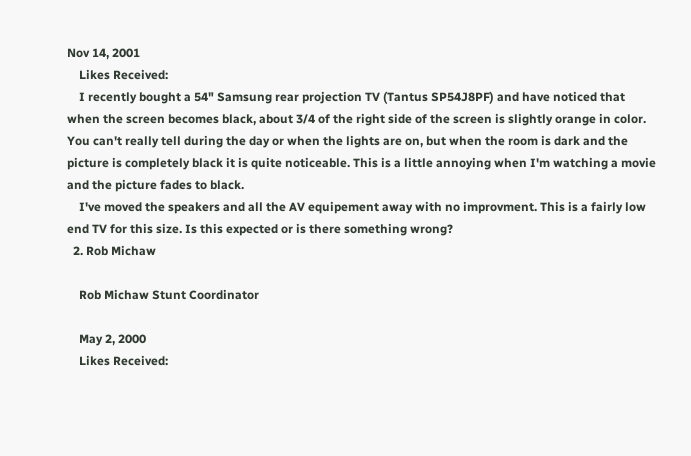Nov 14, 2001
    Likes Received:
    I recently bought a 54" Samsung rear projection TV (Tantus SP54J8PF) and have noticed that when the screen becomes black, about 3/4 of the right side of the screen is slightly orange in color. You can't really tell during the day or when the lights are on, but when the room is dark and the picture is completely black it is quite noticeable. This is a little annoying when I'm watching a movie and the picture fades to black.
    I've moved the speakers and all the AV equipement away with no improvment. This is a fairly low end TV for this size. Is this expected or is there something wrong?
  2. Rob Michaw

    Rob Michaw Stunt Coordinator

    May 2, 2000
    Likes Received: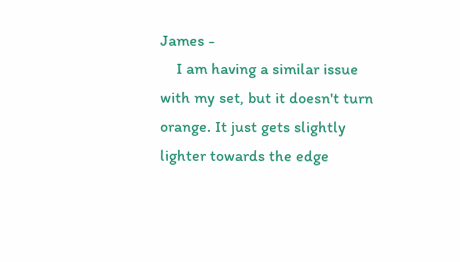James -
    I am having a similar issue with my set, but it doesn't turn orange. It just gets slightly lighter towards the edge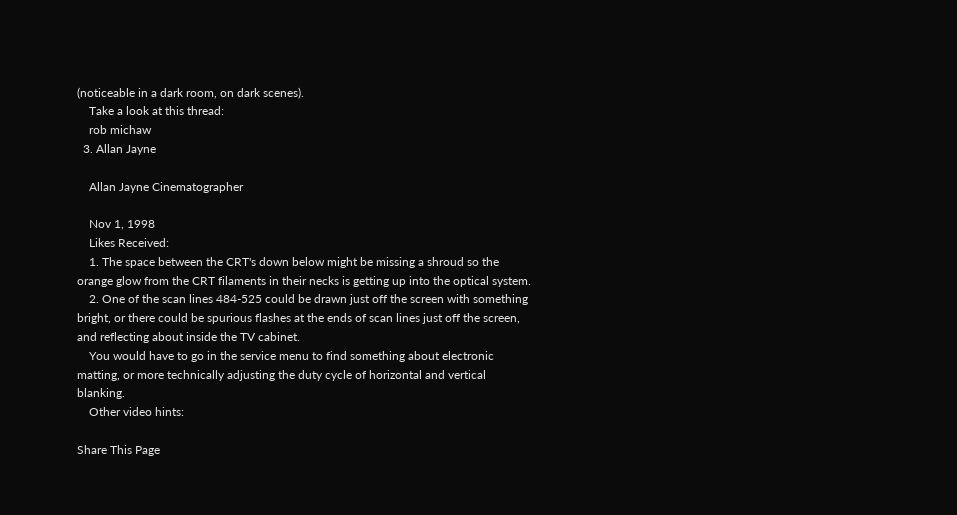(noticeable in a dark room, on dark scenes).
    Take a look at this thread:
    rob michaw
  3. Allan Jayne

    Allan Jayne Cinematographer

    Nov 1, 1998
    Likes Received:
    1. The space between the CRT's down below might be missing a shroud so the orange glow from the CRT filaments in their necks is getting up into the optical system.
    2. One of the scan lines 484-525 could be drawn just off the screen with something bright, or there could be spurious flashes at the ends of scan lines just off the screen, and reflecting about inside the TV cabinet.
    You would have to go in the service menu to find something about electronic matting, or more technically adjusting the duty cycle of horizontal and vertical blanking.
    Other video hints:

Share This Page